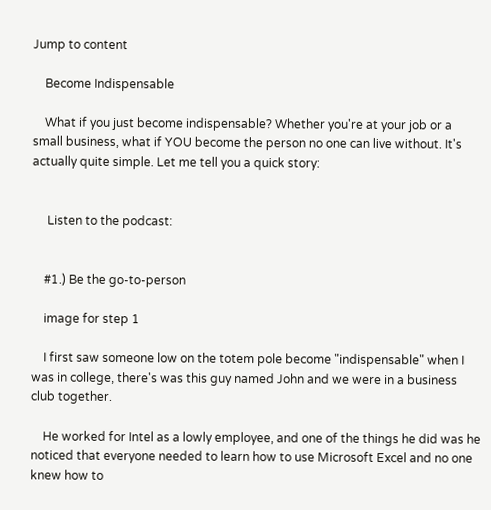Jump to content

    Become Indispensable

    What if you just become indispensable? Whether you're at your job or a small business, what if YOU become the person no one can live without. It's actually quite simple. Let me tell you a quick story:


     Listen to the podcast:


    #1.) Be the go-to-person

    image for step 1

    I first saw someone low on the totem pole become "indispensable" when I was in college, there's was this guy named John and we were in a business club together.

    He worked for Intel as a lowly employee, and one of the things he did was he noticed that everyone needed to learn how to use Microsoft Excel and no one knew how to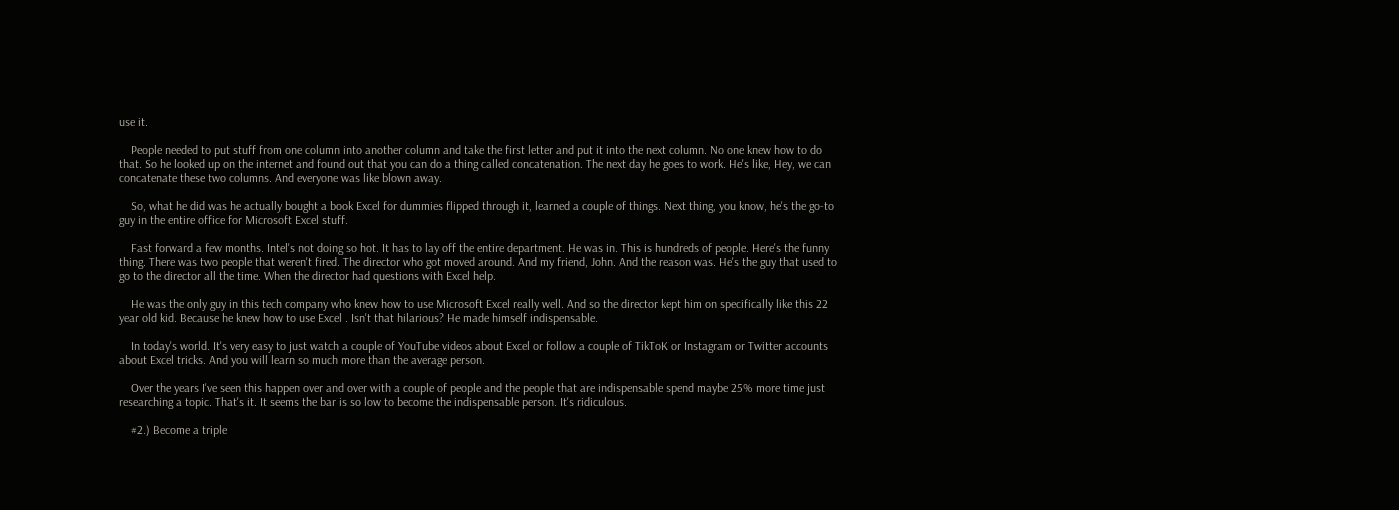use it.

    People needed to put stuff from one column into another column and take the first letter and put it into the next column. No one knew how to do that. So he looked up on the internet and found out that you can do a thing called concatenation. The next day he goes to work. He's like, Hey, we can concatenate these two columns. And everyone was like blown away.

    So, what he did was he actually bought a book Excel for dummies flipped through it, learned a couple of things. Next thing, you know, he's the go-to guy in the entire office for Microsoft Excel stuff.

    Fast forward a few months. Intel's not doing so hot. It has to lay off the entire department. He was in. This is hundreds of people. Here's the funny thing. There was two people that weren't fired. The director who got moved around. And my friend, John. And the reason was. He's the guy that used to go to the director all the time. When the director had questions with Excel help.

    He was the only guy in this tech company who knew how to use Microsoft Excel really well. And so the director kept him on specifically like this 22 year old kid. Because he knew how to use Excel . Isn't that hilarious? He made himself indispensable.

    In today's world. It's very easy to just watch a couple of YouTube videos about Excel or follow a couple of TikToK or Instagram or Twitter accounts about Excel tricks. And you will learn so much more than the average person.

    Over the years I've seen this happen over and over with a couple of people and the people that are indispensable spend maybe 25% more time just researching a topic. That's it. It seems the bar is so low to become the indispensable person. It's ridiculous.

    #2.) Become a triple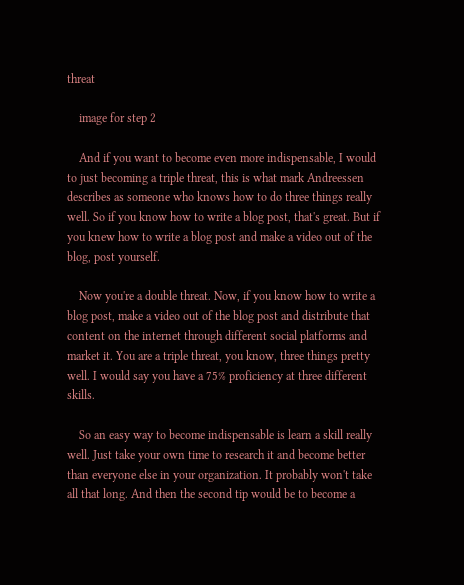threat

    image for step 2

    And if you want to become even more indispensable, I would to just becoming a triple threat, this is what mark Andreessen describes as someone who knows how to do three things really well. So if you know how to write a blog post, that's great. But if you knew how to write a blog post and make a video out of the blog, post yourself.

    Now you're a double threat. Now, if you know how to write a blog post, make a video out of the blog post and distribute that content on the internet through different social platforms and market it. You are a triple threat, you know, three things pretty well. I would say you have a 75% proficiency at three different skills.

    So an easy way to become indispensable is learn a skill really well. Just take your own time to research it and become better than everyone else in your organization. It probably won't take all that long. And then the second tip would be to become a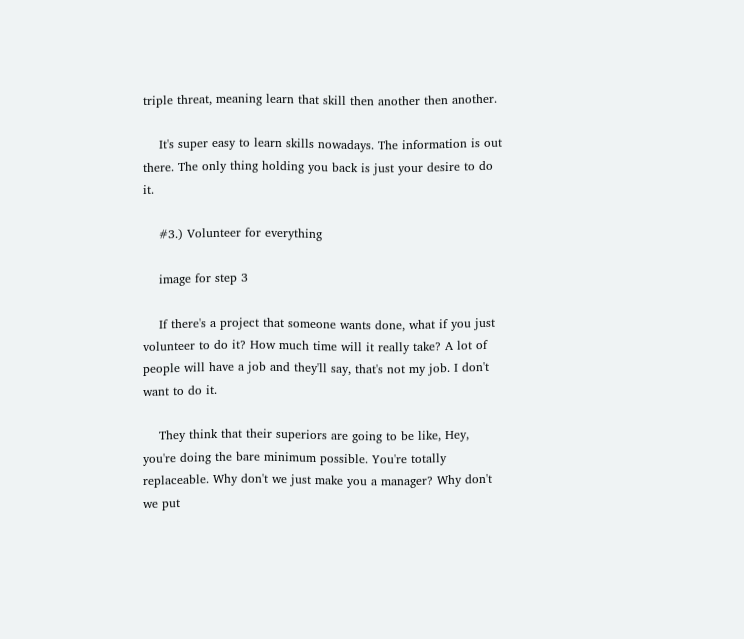triple threat, meaning learn that skill then another then another.

    It's super easy to learn skills nowadays. The information is out there. The only thing holding you back is just your desire to do it.

    #3.) Volunteer for everything

    image for step 3

    If there's a project that someone wants done, what if you just volunteer to do it? How much time will it really take? A lot of people will have a job and they'll say, that's not my job. I don't want to do it.

    They think that their superiors are going to be like, Hey, you're doing the bare minimum possible. You're totally replaceable. Why don't we just make you a manager? Why don't we put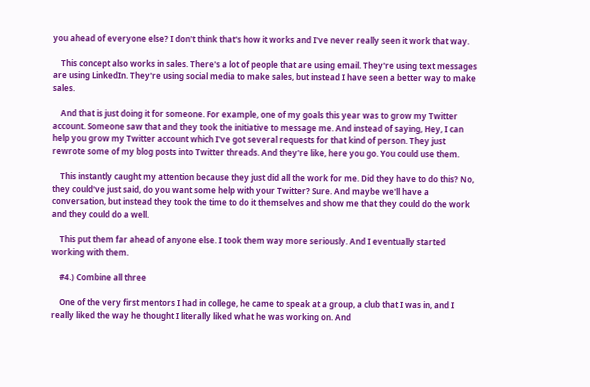you ahead of everyone else? I don't think that's how it works and I've never really seen it work that way.

    This concept also works in sales. There's a lot of people that are using email. They're using text messages are using LinkedIn. They're using social media to make sales, but instead I have seen a better way to make sales.

    And that is just doing it for someone. For example, one of my goals this year was to grow my Twitter account. Someone saw that and they took the initiative to message me. And instead of saying, Hey, I can help you grow my Twitter account which I've got several requests for that kind of person. They just rewrote some of my blog posts into Twitter threads. And they're like, here you go. You could use them.

    This instantly caught my attention because they just did all the work for me. Did they have to do this? No, they could've just said, do you want some help with your Twitter? Sure. And maybe we'll have a conversation, but instead they took the time to do it themselves and show me that they could do the work and they could do a well.

    This put them far ahead of anyone else. I took them way more seriously. And I eventually started working with them.

    #4.) Combine all three

    One of the very first mentors I had in college, he came to speak at a group, a club that I was in, and I really liked the way he thought I literally liked what he was working on. And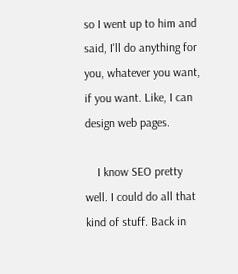so I went up to him and said, I'll do anything for you, whatever you want, if you want. Like, I can design web pages.

    I know SEO pretty well. I could do all that kind of stuff. Back in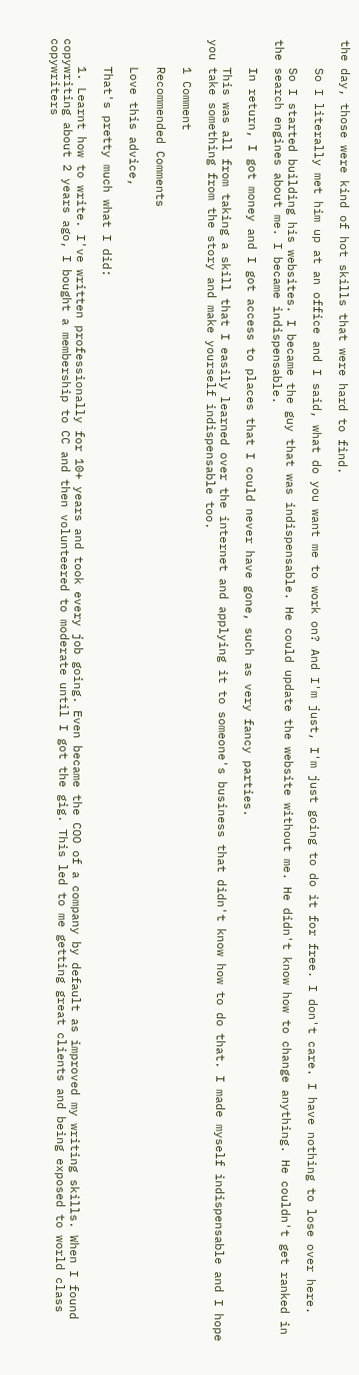the day, those were kind of hot skills that were hard to find.

    So I literally met him up at an office and I said, what do you want me to work on? And I'm just, I'm just going to do it for free. I don't care. I have nothing to lose over here.

    So I started building his websites. I became the guy that was indispensable. He could update the website without me. He didn't know how to change anything. He couldn't get ranked in the search engines about me. I became indispensable.

    In return, I got money and I got access to places that I could never have gone, such as very fancy parties.

    This was all from taking a skill that I easily learned over the internet and applying it to someone's business that didn't know how to do that. I made myself indispensable and I hope you take something from the story and make yourself indispensable too.

    1 Comment

    Recommended Comments

    Love this advice,

    That's pretty much what I did:

    1. Learnt how to write. I've written professionally for 10+ years and took every job going. Even became the COO of a company by default as improved my writing skills. When I found copywriting about 2 years ago, I bought a membership to CC and then volunteered to moderate until I got the gig. This led to me getting great clients and being exposed to world class copywriters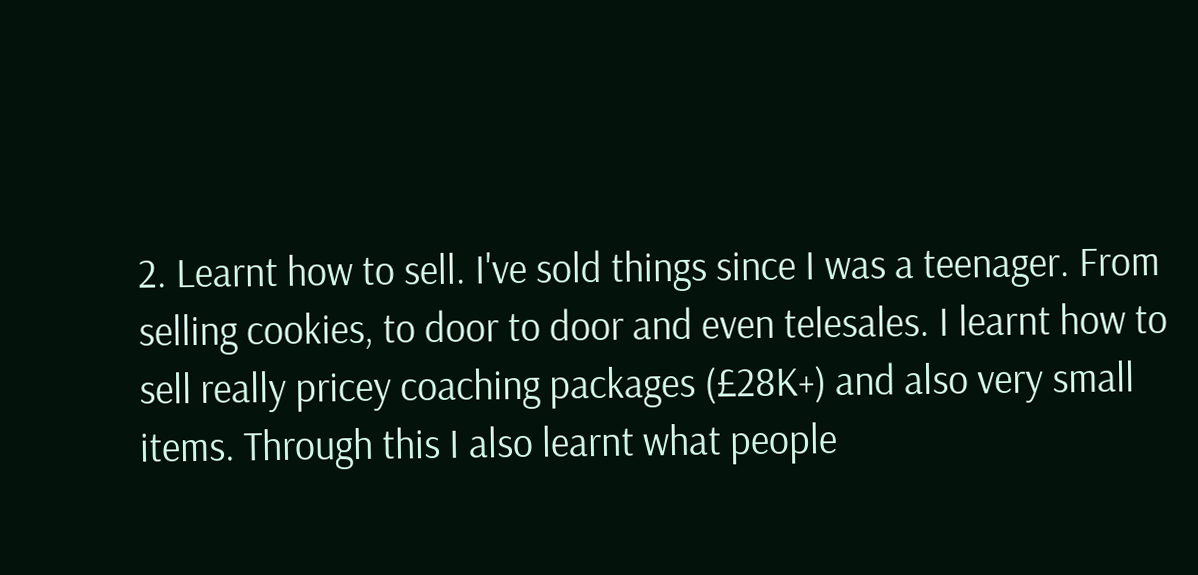2. Learnt how to sell. I've sold things since I was a teenager. From selling cookies, to door to door and even telesales. I learnt how to sell really pricey coaching packages (£28K+) and also very small items. Through this I also learnt what people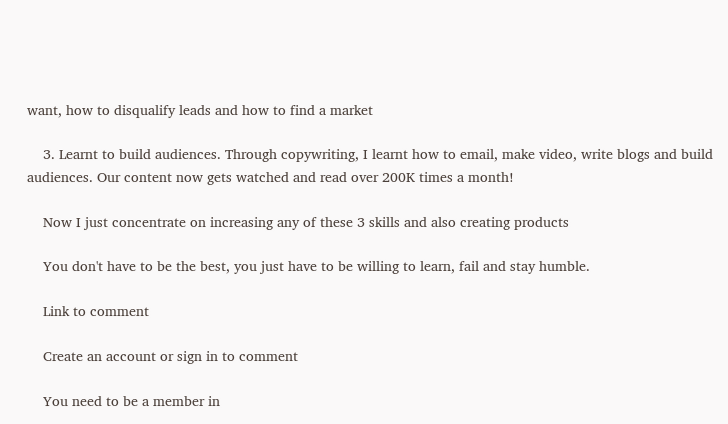want, how to disqualify leads and how to find a market

    3. Learnt to build audiences. Through copywriting, I learnt how to email, make video, write blogs and build audiences. Our content now gets watched and read over 200K times a month!

    Now I just concentrate on increasing any of these 3 skills and also creating products

    You don't have to be the best, you just have to be willing to learn, fail and stay humble.

    Link to comment

    Create an account or sign in to comment

    You need to be a member in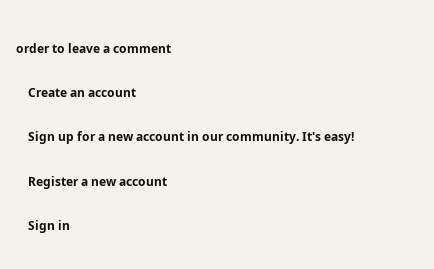order to leave a comment

    Create an account

    Sign up for a new account in our community. It's easy!

    Register a new account

    Sign in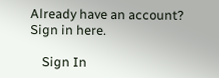Already have an account? Sign in here.

    Sign In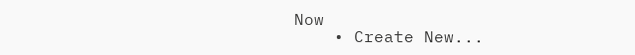Now
    • Create New...